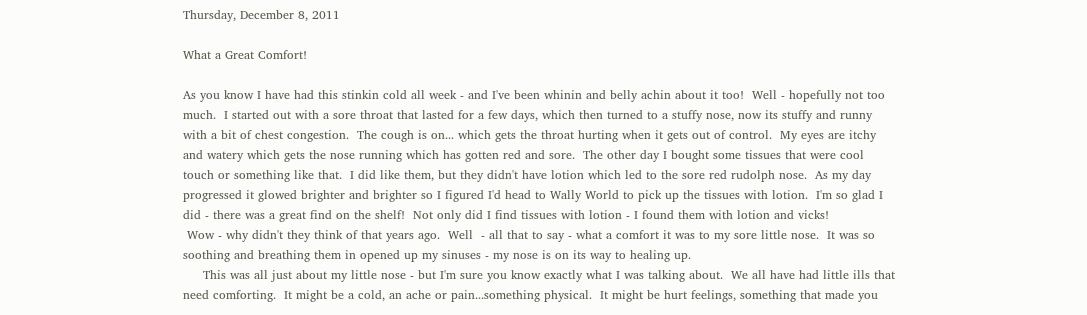Thursday, December 8, 2011

What a Great Comfort!

As you know I have had this stinkin cold all week - and I've been whinin and belly achin about it too!  Well - hopefully not too much.  I started out with a sore throat that lasted for a few days, which then turned to a stuffy nose, now its stuffy and runny with a bit of chest congestion.  The cough is on... which gets the throat hurting when it gets out of control.  My eyes are itchy and watery which gets the nose running which has gotten red and sore.  The other day I bought some tissues that were cool touch or something like that.  I did like them, but they didn't have lotion which led to the sore red rudolph nose.  As my day progressed it glowed brighter and brighter so I figured I'd head to Wally World to pick up the tissues with lotion.  I'm so glad I did - there was a great find on the shelf!  Not only did I find tissues with lotion - I found them with lotion and vicks!
 Wow - why didn't they think of that years ago.  Well  - all that to say - what a comfort it was to my sore little nose.  It was so soothing and breathing them in opened up my sinuses - my nose is on its way to healing up.
     This was all just about my little nose - but I'm sure you know exactly what I was talking about.  We all have had little ills that need comforting.  It might be a cold, an ache or pain...something physical.  It might be hurt feelings, something that made you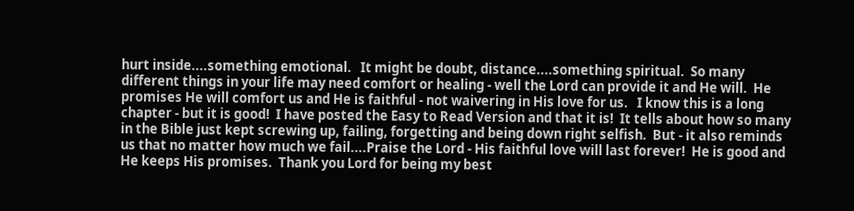hurt inside....something emotional.   It might be doubt, distance....something spiritual.  So many different things in your life may need comfort or healing - well the Lord can provide it and He will.  He promises He will comfort us and He is faithful - not waivering in His love for us.   I know this is a long chapter - but it is good!  I have posted the Easy to Read Version and that it is!  It tells about how so many in the Bible just kept screwing up, failing, forgetting and being down right selfish.  But - it also reminds us that no matter how much we fail....Praise the Lord - His faithful love will last forever!  He is good and He keeps His promises.  Thank you Lord for being my best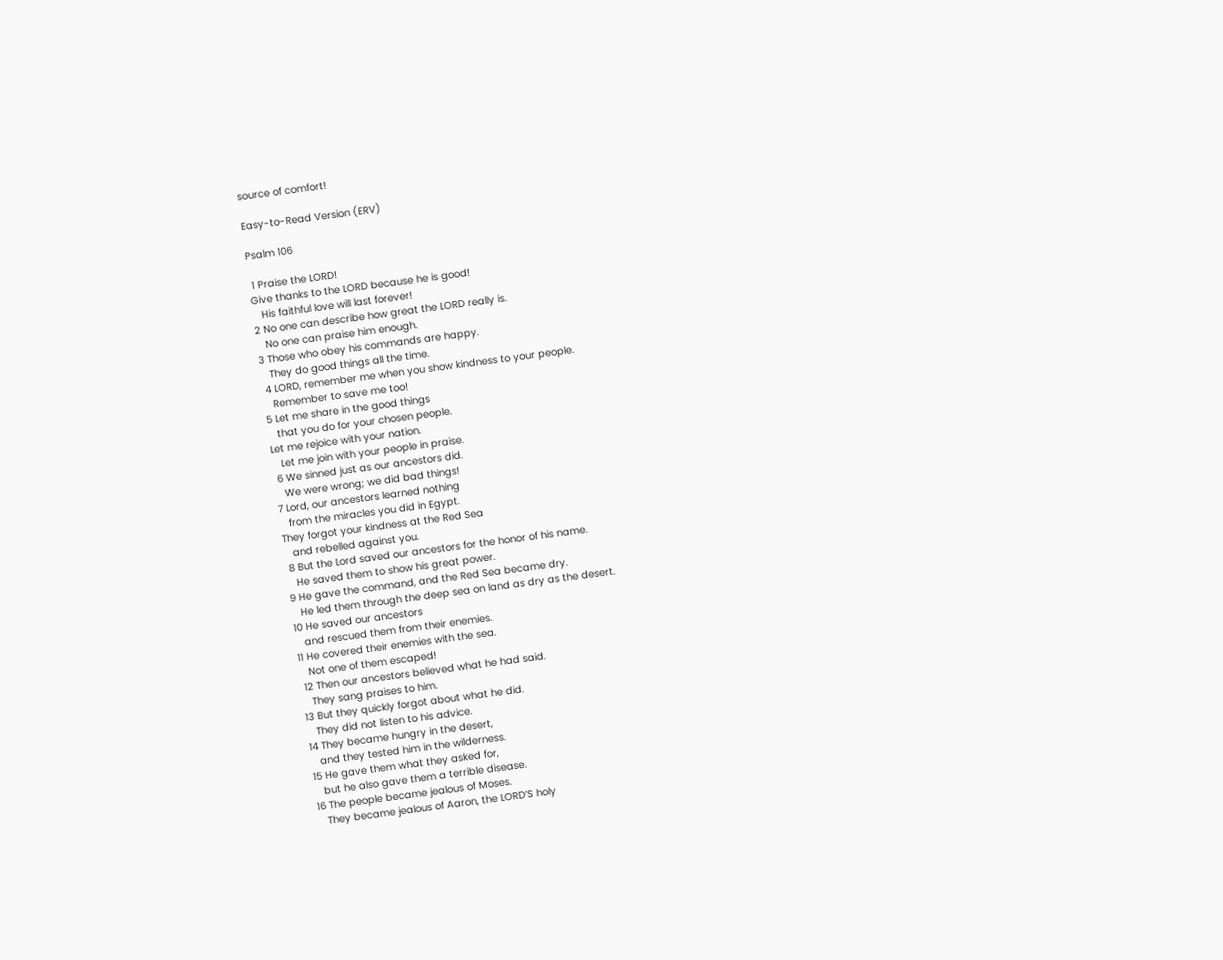source of comfort!

Easy-to-Read Version (ERV)

Psalm 106

 1 Praise the LORD!
Give thanks to the LORD because he is good!
   His faithful love will last forever!
2 No one can describe how great the LORD really is.
   No one can praise him enough.
3 Those who obey his commands are happy.
   They do good things all the time.
 4 LORD, remember me when you show kindness to your people.
   Remember to save me too!
5 Let me share in the good things
   that you do for your chosen people.
Let me rejoice with your nation.
   Let me join with your people in praise.
 6 We sinned just as our ancestors did.
   We were wrong; we did bad things!
7 Lord, our ancestors learned nothing
   from the miracles you did in Egypt.
They forgot your kindness at the Red Sea
   and rebelled against you.
 8 But the Lord saved our ancestors for the honor of his name.
   He saved them to show his great power.
9 He gave the command, and the Red Sea became dry.
   He led them through the deep sea on land as dry as the desert.
10 He saved our ancestors
   and rescued them from their enemies.
11 He covered their enemies with the sea.
   Not one of them escaped!
 12 Then our ancestors believed what he had said.
   They sang praises to him.
13 But they quickly forgot about what he did.
   They did not listen to his advice.
14 They became hungry in the desert,
   and they tested him in the wilderness.
15 He gave them what they asked for,
   but he also gave them a terrible disease.
16 The people became jealous of Moses.
   They became jealous of Aaron, the LORD’S holy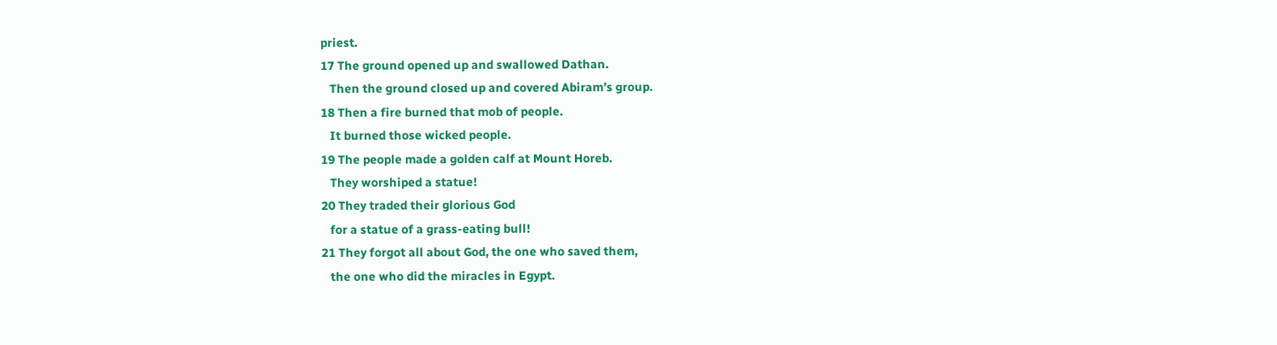priest.
17 The ground opened up and swallowed Dathan.
   Then the ground closed up and covered Abiram’s group.
18 Then a fire burned that mob of people.
   It burned those wicked people.
19 The people made a golden calf at Mount Horeb.
   They worshiped a statue!
20 They traded their glorious God
   for a statue of a grass-eating bull!
21 They forgot all about God, the one who saved them,
   the one who did the miracles in Egypt.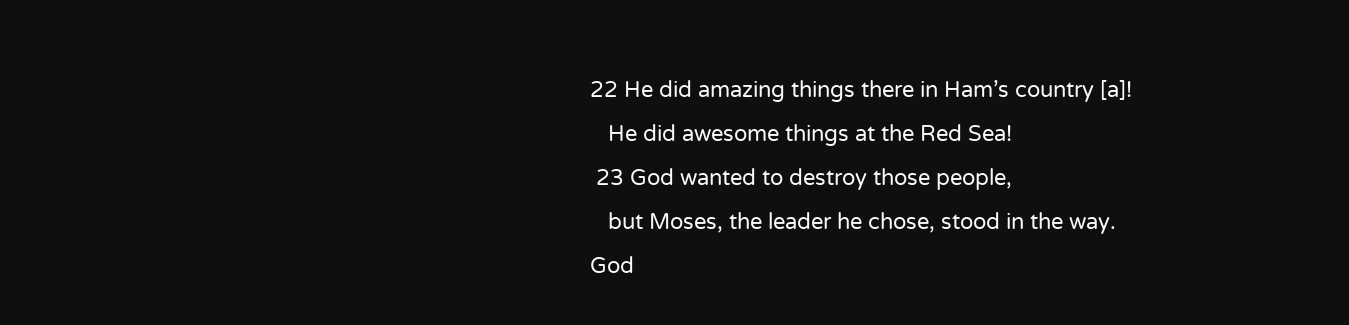22 He did amazing things there in Ham’s country [a]!
   He did awesome things at the Red Sea!
 23 God wanted to destroy those people,
   but Moses, the leader he chose, stood in the way.
God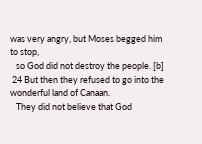was very angry, but Moses begged him to stop,
   so God did not destroy the people. [b]
 24 But then they refused to go into the wonderful land of Canaan.
   They did not believe that God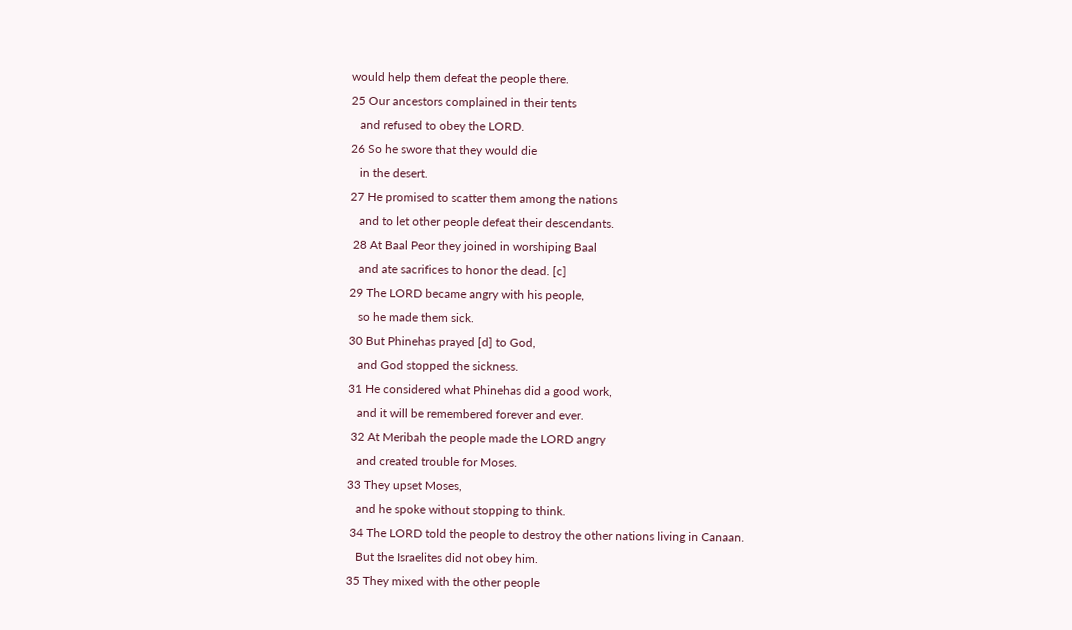would help them defeat the people there.
25 Our ancestors complained in their tents
   and refused to obey the LORD.
26 So he swore that they would die
   in the desert.
27 He promised to scatter them among the nations
   and to let other people defeat their descendants.
 28 At Baal Peor they joined in worshiping Baal
   and ate sacrifices to honor the dead. [c]
29 The LORD became angry with his people,
   so he made them sick.
30 But Phinehas prayed [d] to God,
   and God stopped the sickness.
31 He considered what Phinehas did a good work,
   and it will be remembered forever and ever.
 32 At Meribah the people made the LORD angry
   and created trouble for Moses.
33 They upset Moses,
   and he spoke without stopping to think.
 34 The LORD told the people to destroy the other nations living in Canaan.
   But the Israelites did not obey him.
35 They mixed with the other people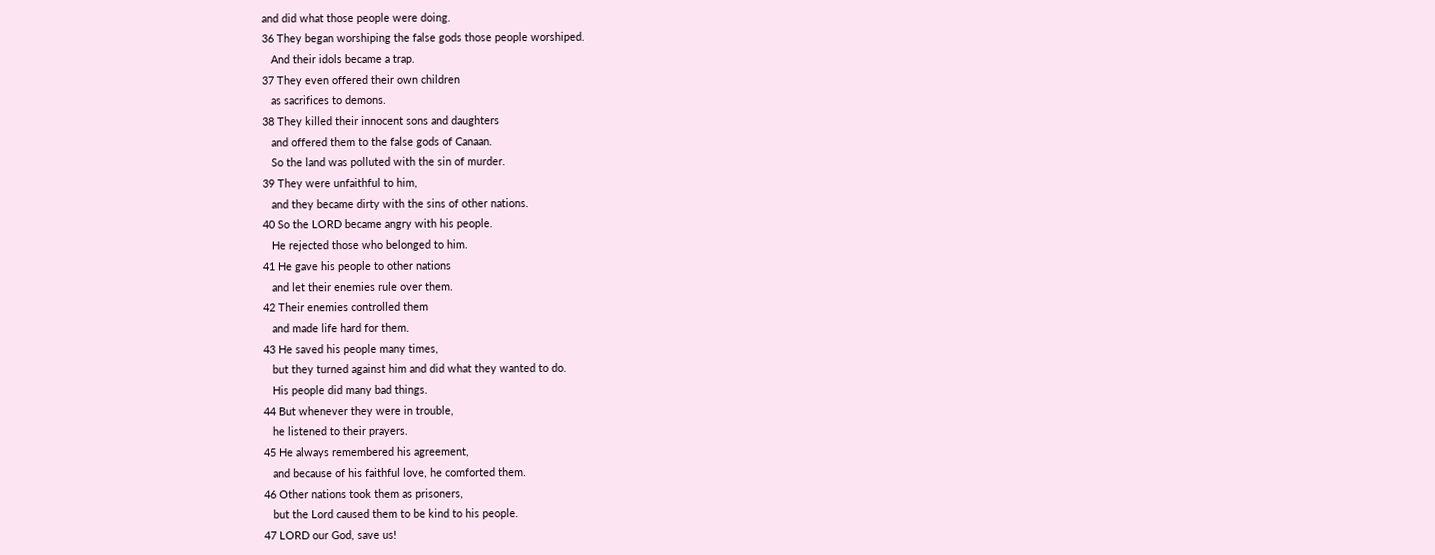and did what those people were doing.
36 They began worshiping the false gods those people worshiped.
   And their idols became a trap.
37 They even offered their own children
   as sacrifices to demons.
38 They killed their innocent sons and daughters
   and offered them to the false gods of Canaan.
   So the land was polluted with the sin of murder.
39 They were unfaithful to him,
   and they became dirty with the sins of other nations.
40 So the LORD became angry with his people.
   He rejected those who belonged to him.
41 He gave his people to other nations
   and let their enemies rule over them.
42 Their enemies controlled them
   and made life hard for them.
43 He saved his people many times,
   but they turned against him and did what they wanted to do.
   His people did many bad things.
44 But whenever they were in trouble,
   he listened to their prayers.
45 He always remembered his agreement,
   and because of his faithful love, he comforted them.
46 Other nations took them as prisoners,
   but the Lord caused them to be kind to his people.
47 LORD our God, save us!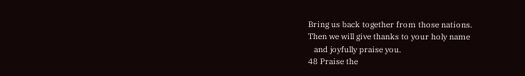Bring us back together from those nations.
Then we will give thanks to your holy name
   and joyfully praise you.
48 Praise the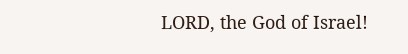LORD, the God of Israel!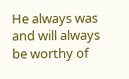He always was and will always be worthy of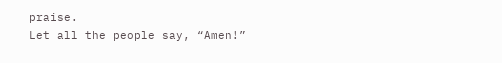praise.
Let all the people say, “Amen!”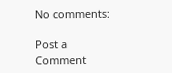No comments:

Post a Comment